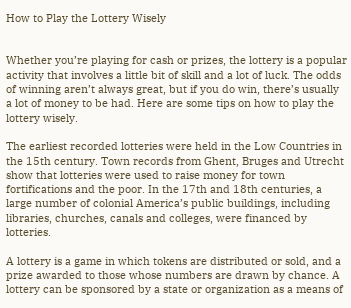How to Play the Lottery Wisely


Whether you’re playing for cash or prizes, the lottery is a popular activity that involves a little bit of skill and a lot of luck. The odds of winning aren’t always great, but if you do win, there’s usually a lot of money to be had. Here are some tips on how to play the lottery wisely.

The earliest recorded lotteries were held in the Low Countries in the 15th century. Town records from Ghent, Bruges and Utrecht show that lotteries were used to raise money for town fortifications and the poor. In the 17th and 18th centuries, a large number of colonial America’s public buildings, including libraries, churches, canals and colleges, were financed by lotteries.

A lottery is a game in which tokens are distributed or sold, and a prize awarded to those whose numbers are drawn by chance. A lottery can be sponsored by a state or organization as a means of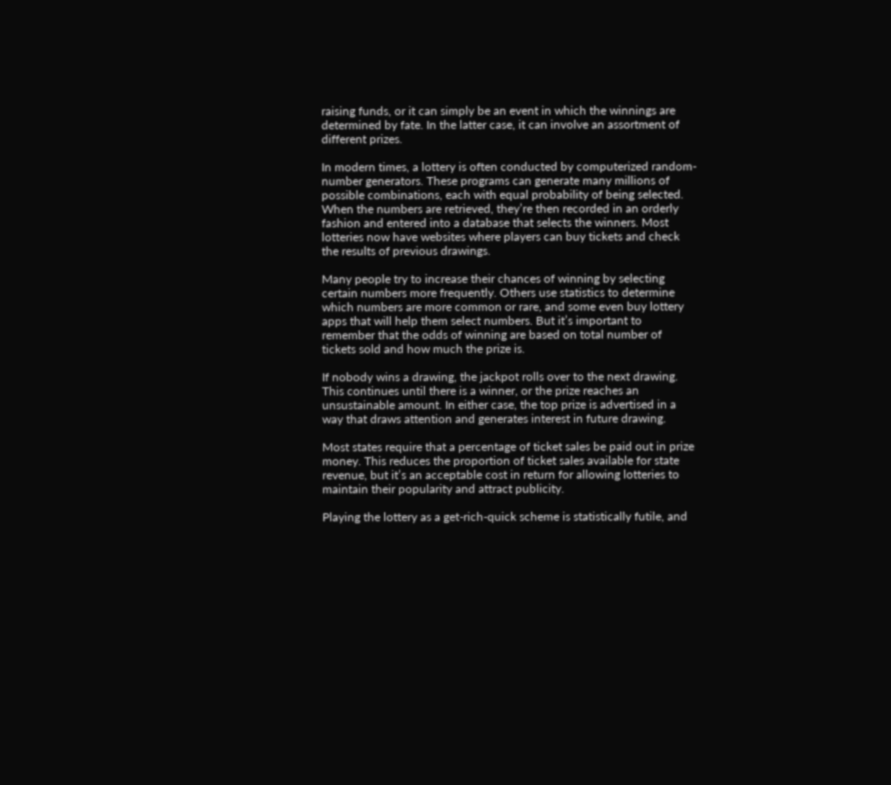raising funds, or it can simply be an event in which the winnings are determined by fate. In the latter case, it can involve an assortment of different prizes.

In modern times, a lottery is often conducted by computerized random-number generators. These programs can generate many millions of possible combinations, each with equal probability of being selected. When the numbers are retrieved, they’re then recorded in an orderly fashion and entered into a database that selects the winners. Most lotteries now have websites where players can buy tickets and check the results of previous drawings.

Many people try to increase their chances of winning by selecting certain numbers more frequently. Others use statistics to determine which numbers are more common or rare, and some even buy lottery apps that will help them select numbers. But it’s important to remember that the odds of winning are based on total number of tickets sold and how much the prize is.

If nobody wins a drawing, the jackpot rolls over to the next drawing. This continues until there is a winner, or the prize reaches an unsustainable amount. In either case, the top prize is advertised in a way that draws attention and generates interest in future drawing.

Most states require that a percentage of ticket sales be paid out in prize money. This reduces the proportion of ticket sales available for state revenue, but it’s an acceptable cost in return for allowing lotteries to maintain their popularity and attract publicity.

Playing the lottery as a get-rich-quick scheme is statistically futile, and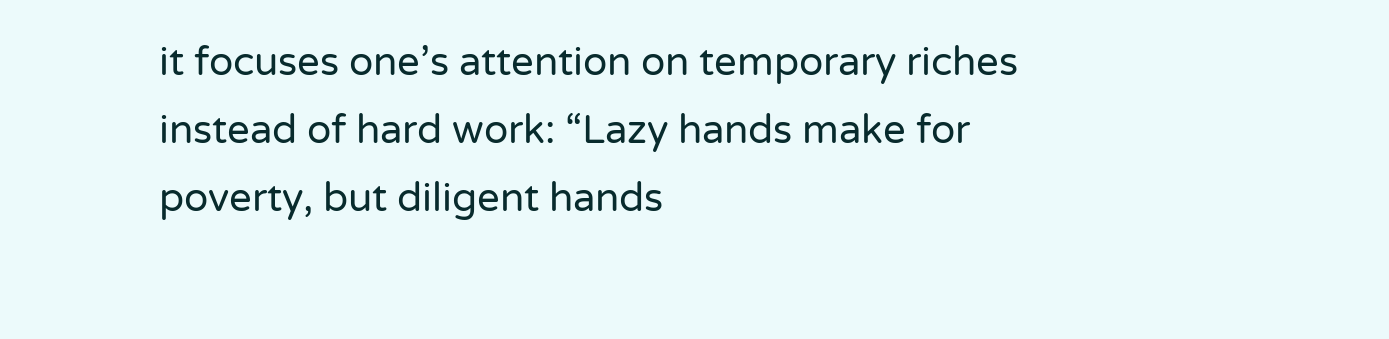it focuses one’s attention on temporary riches instead of hard work: “Lazy hands make for poverty, but diligent hands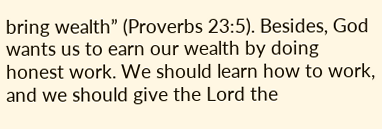bring wealth” (Proverbs 23:5). Besides, God wants us to earn our wealth by doing honest work. We should learn how to work, and we should give the Lord the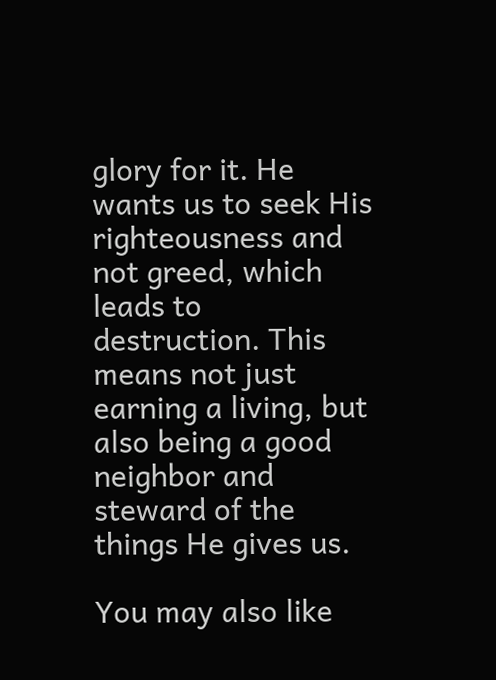glory for it. He wants us to seek His righteousness and not greed, which leads to destruction. This means not just earning a living, but also being a good neighbor and steward of the things He gives us.

You may also like